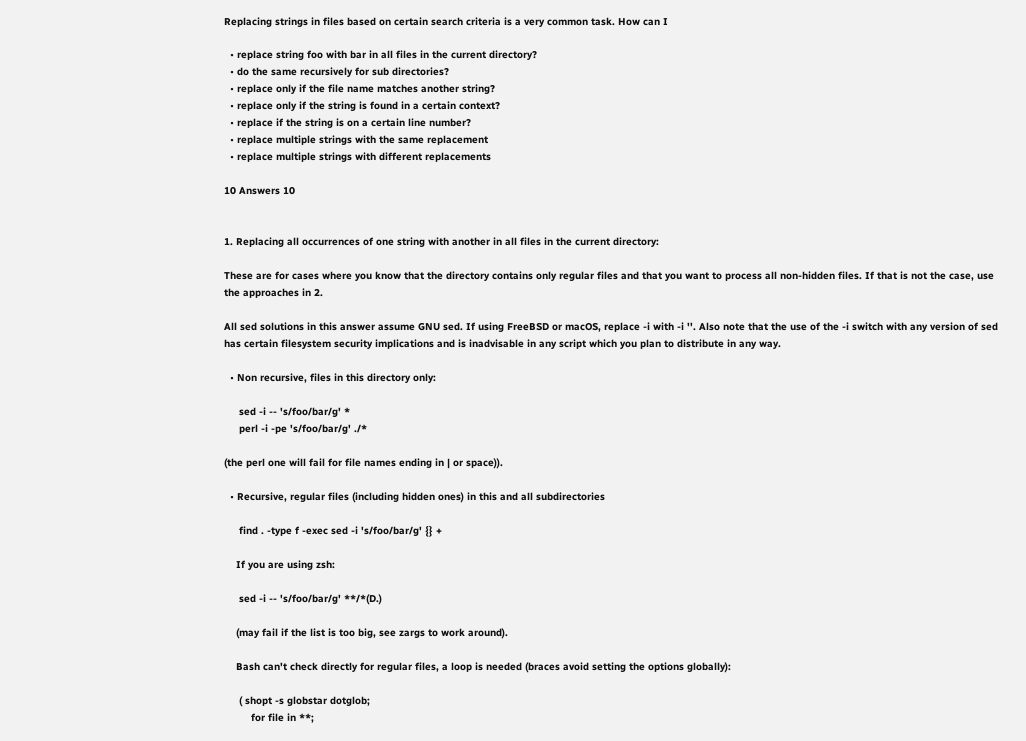Replacing strings in files based on certain search criteria is a very common task. How can I

  • replace string foo with bar in all files in the current directory?
  • do the same recursively for sub directories?
  • replace only if the file name matches another string?
  • replace only if the string is found in a certain context?
  • replace if the string is on a certain line number?
  • replace multiple strings with the same replacement
  • replace multiple strings with different replacements

10 Answers 10


1. Replacing all occurrences of one string with another in all files in the current directory:

These are for cases where you know that the directory contains only regular files and that you want to process all non-hidden files. If that is not the case, use the approaches in 2.

All sed solutions in this answer assume GNU sed. If using FreeBSD or macOS, replace -i with -i ''. Also note that the use of the -i switch with any version of sed has certain filesystem security implications and is inadvisable in any script which you plan to distribute in any way.

  • Non recursive, files in this directory only:

     sed -i -- 's/foo/bar/g' *
     perl -i -pe 's/foo/bar/g' ./*

(the perl one will fail for file names ending in | or space)).

  • Recursive, regular files (including hidden ones) in this and all subdirectories

     find . -type f -exec sed -i 's/foo/bar/g' {} +

    If you are using zsh:

     sed -i -- 's/foo/bar/g' **/*(D.)

    (may fail if the list is too big, see zargs to work around).

    Bash can't check directly for regular files, a loop is needed (braces avoid setting the options globally):

     ( shopt -s globstar dotglob;
         for file in **;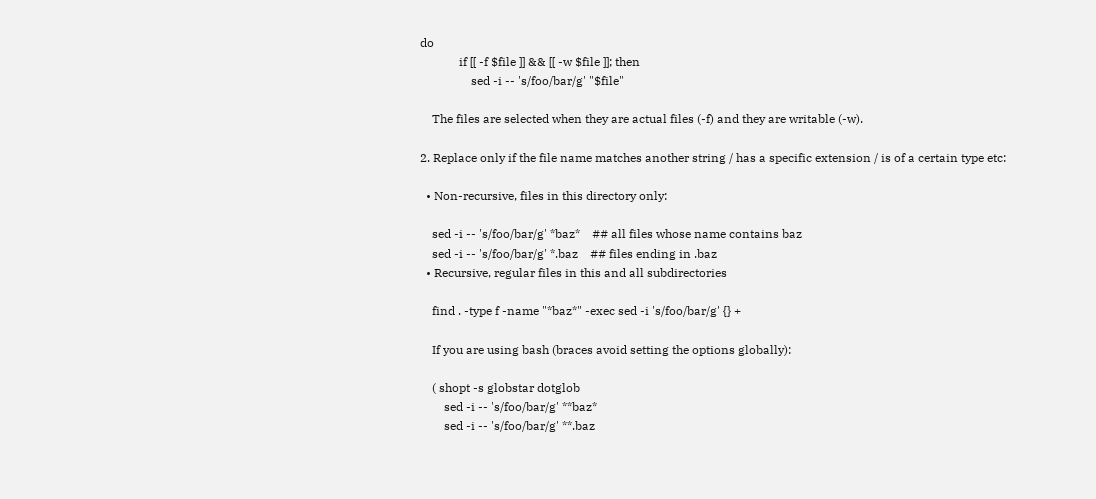do
             if [[ -f $file ]] && [[ -w $file ]]; then
                 sed -i -- 's/foo/bar/g' "$file"

    The files are selected when they are actual files (-f) and they are writable (-w).

2. Replace only if the file name matches another string / has a specific extension / is of a certain type etc:

  • Non-recursive, files in this directory only:

    sed -i -- 's/foo/bar/g' *baz*    ## all files whose name contains baz
    sed -i -- 's/foo/bar/g' *.baz    ## files ending in .baz
  • Recursive, regular files in this and all subdirectories

    find . -type f -name "*baz*" -exec sed -i 's/foo/bar/g' {} +

    If you are using bash (braces avoid setting the options globally):

    ( shopt -s globstar dotglob
        sed -i -- 's/foo/bar/g' **baz*
        sed -i -- 's/foo/bar/g' **.baz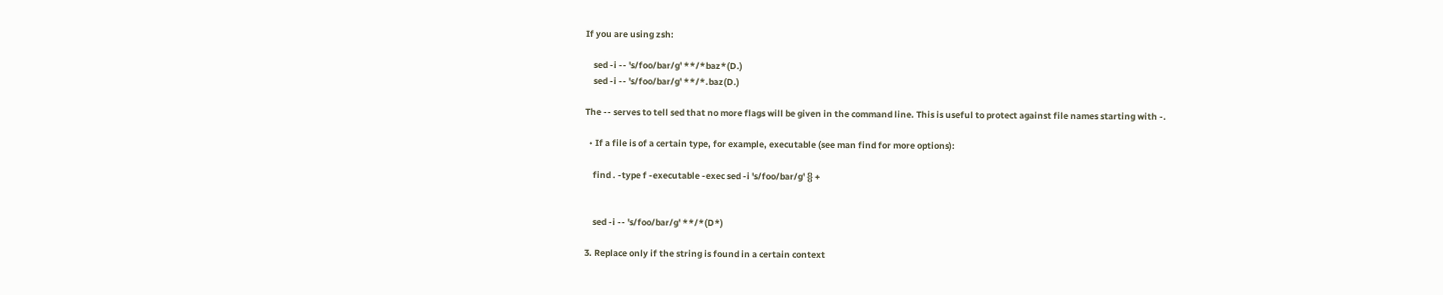If you are using zsh:

    sed -i -- 's/foo/bar/g' **/*baz*(D.)
    sed -i -- 's/foo/bar/g' **/*.baz(D.)

The -- serves to tell sed that no more flags will be given in the command line. This is useful to protect against file names starting with -.

  • If a file is of a certain type, for example, executable (see man find for more options):

    find . -type f -executable -exec sed -i 's/foo/bar/g' {} +


    sed -i -- 's/foo/bar/g' **/*(D*)

3. Replace only if the string is found in a certain context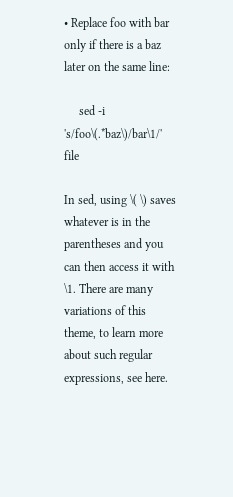• Replace foo with bar only if there is a baz later on the same line:

     sed -i 's/foo\(.*baz\)/bar\1/' file

In sed, using \( \) saves whatever is in the parentheses and you can then access it with \1. There are many variations of this theme, to learn more about such regular expressions, see here.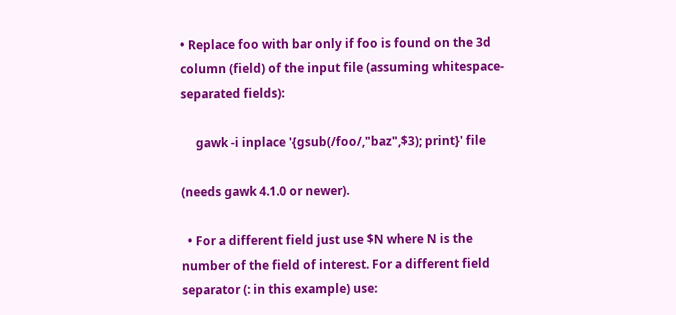• Replace foo with bar only if foo is found on the 3d column (field) of the input file (assuming whitespace-separated fields):

     gawk -i inplace '{gsub(/foo/,"baz",$3); print}' file

(needs gawk 4.1.0 or newer).

  • For a different field just use $N where N is the number of the field of interest. For a different field separator (: in this example) use: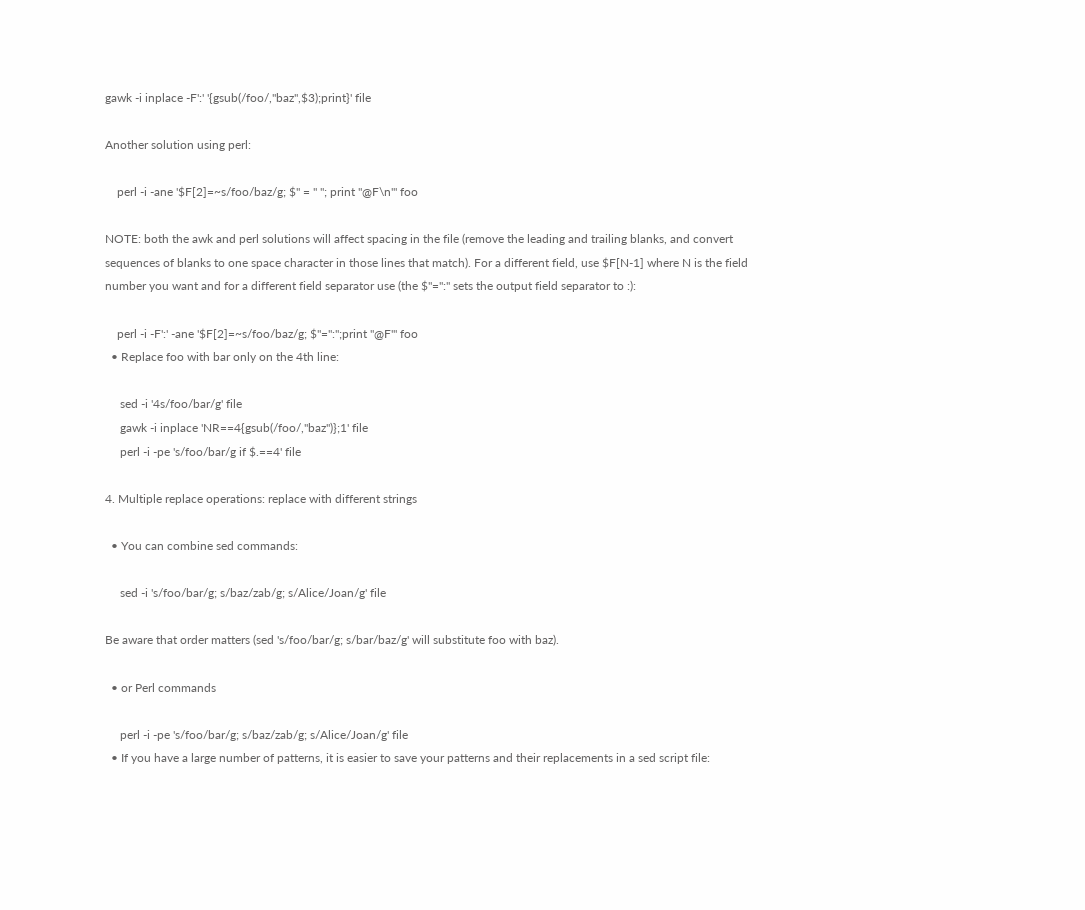gawk -i inplace -F':' '{gsub(/foo/,"baz",$3);print}' file

Another solution using perl:

    perl -i -ane '$F[2]=~s/foo/baz/g; $" = " "; print "@F\n"' foo

NOTE: both the awk and perl solutions will affect spacing in the file (remove the leading and trailing blanks, and convert sequences of blanks to one space character in those lines that match). For a different field, use $F[N-1] where N is the field number you want and for a different field separator use (the $"=":" sets the output field separator to :):

    perl -i -F':' -ane '$F[2]=~s/foo/baz/g; $"=":";print "@F"' foo
  • Replace foo with bar only on the 4th line:

     sed -i '4s/foo/bar/g' file
     gawk -i inplace 'NR==4{gsub(/foo/,"baz")};1' file
     perl -i -pe 's/foo/bar/g if $.==4' file

4. Multiple replace operations: replace with different strings

  • You can combine sed commands:

     sed -i 's/foo/bar/g; s/baz/zab/g; s/Alice/Joan/g' file

Be aware that order matters (sed 's/foo/bar/g; s/bar/baz/g' will substitute foo with baz).

  • or Perl commands

     perl -i -pe 's/foo/bar/g; s/baz/zab/g; s/Alice/Joan/g' file
  • If you have a large number of patterns, it is easier to save your patterns and their replacements in a sed script file: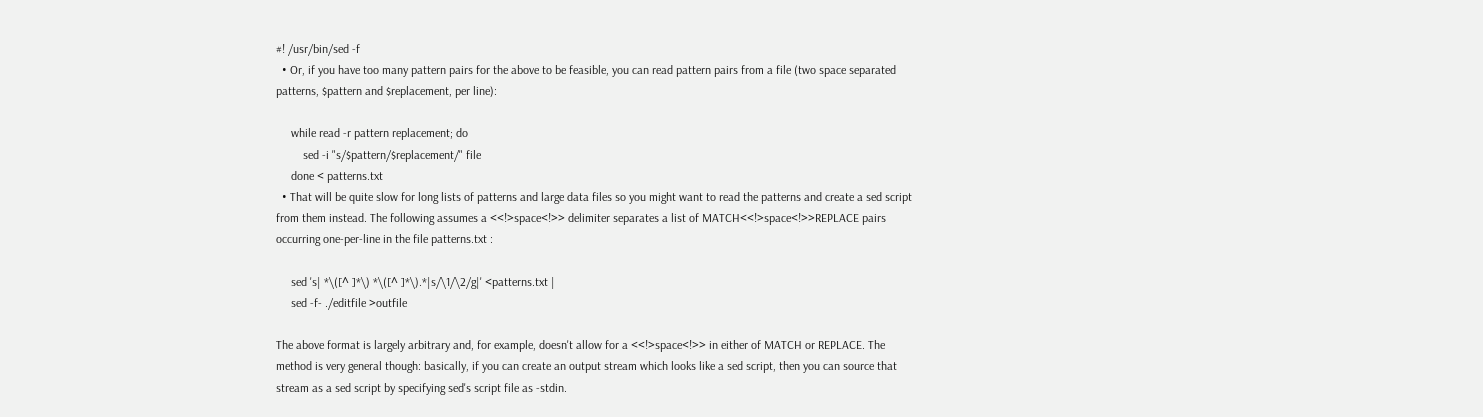#! /usr/bin/sed -f
  • Or, if you have too many pattern pairs for the above to be feasible, you can read pattern pairs from a file (two space separated patterns, $pattern and $replacement, per line):

     while read -r pattern replacement; do
         sed -i "s/$pattern/$replacement/" file
     done < patterns.txt
  • That will be quite slow for long lists of patterns and large data files so you might want to read the patterns and create a sed script from them instead. The following assumes a <<!>space<!>> delimiter separates a list of MATCH<<!>space<!>>REPLACE pairs occurring one-per-line in the file patterns.txt :

     sed 's| *\([^ ]*\) *\([^ ]*\).*|s/\1/\2/g|' <patterns.txt |
     sed -f- ./editfile >outfile

The above format is largely arbitrary and, for example, doesn't allow for a <<!>space<!>> in either of MATCH or REPLACE. The method is very general though: basically, if you can create an output stream which looks like a sed script, then you can source that stream as a sed script by specifying sed's script file as -stdin.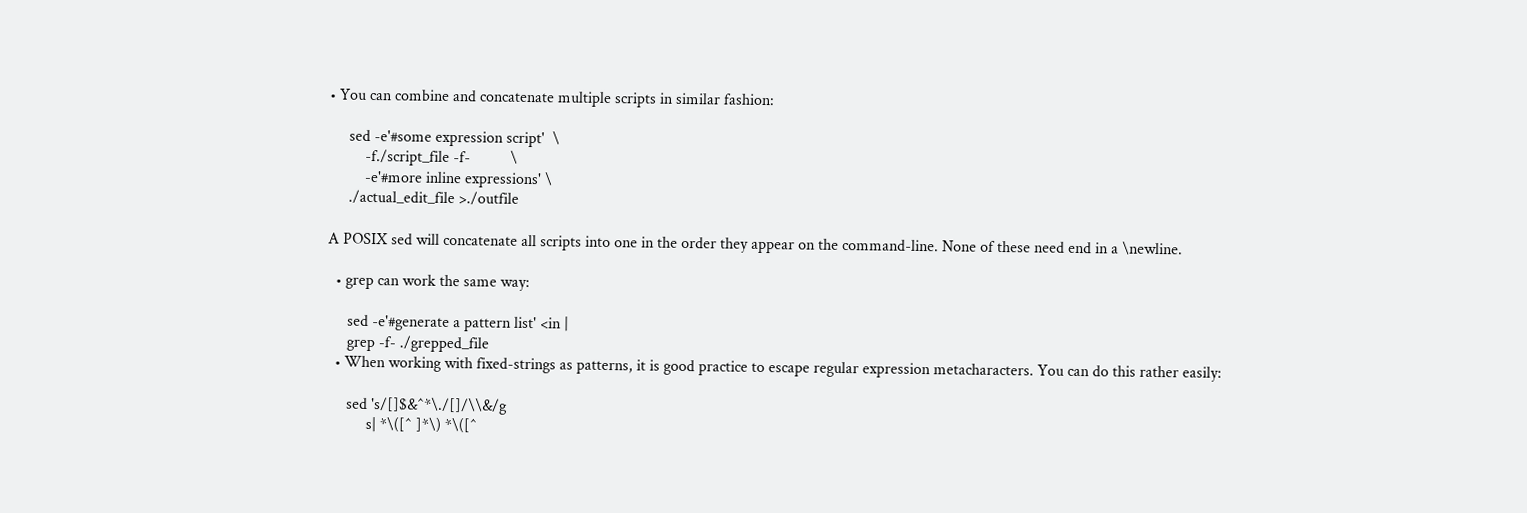• You can combine and concatenate multiple scripts in similar fashion:

     sed -e'#some expression script'  \
         -f./script_file -f-          \
         -e'#more inline expressions' \
     ./actual_edit_file >./outfile

A POSIX sed will concatenate all scripts into one in the order they appear on the command-line. None of these need end in a \newline.

  • grep can work the same way:

     sed -e'#generate a pattern list' <in |
     grep -f- ./grepped_file
  • When working with fixed-strings as patterns, it is good practice to escape regular expression metacharacters. You can do this rather easily:

     sed 's/[]$&^*\./[]/\\&/g
          s| *\([^ ]*\) *\([^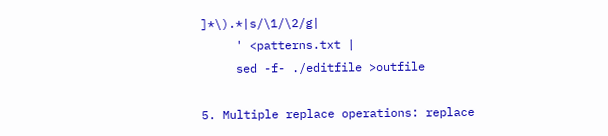]*\).*|s/\1/\2/g|
     ' <patterns.txt |
     sed -f- ./editfile >outfile

5. Multiple replace operations: replace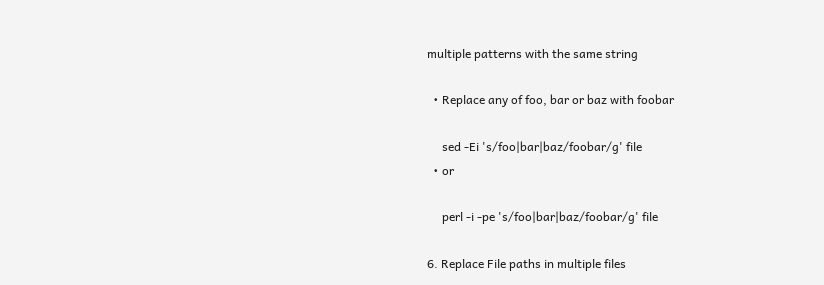multiple patterns with the same string

  • Replace any of foo, bar or baz with foobar

     sed -Ei 's/foo|bar|baz/foobar/g' file
  • or

     perl -i -pe 's/foo|bar|baz/foobar/g' file

6. Replace File paths in multiple files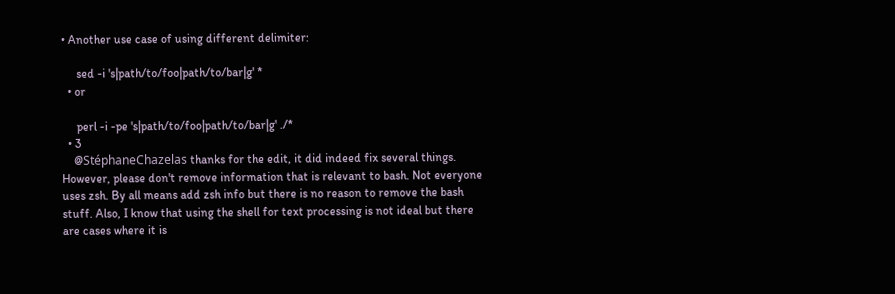• Another use case of using different delimiter:

     sed -i 's|path/to/foo|path/to/bar|g' *
  • or

     perl -i -pe 's|path/to/foo|path/to/bar|g' ./*
  • 3
    @StéphaneChazelas thanks for the edit, it did indeed fix several things. However, please don't remove information that is relevant to bash. Not everyone uses zsh. By all means add zsh info but there is no reason to remove the bash stuff. Also, I know that using the shell for text processing is not ideal but there are cases where it is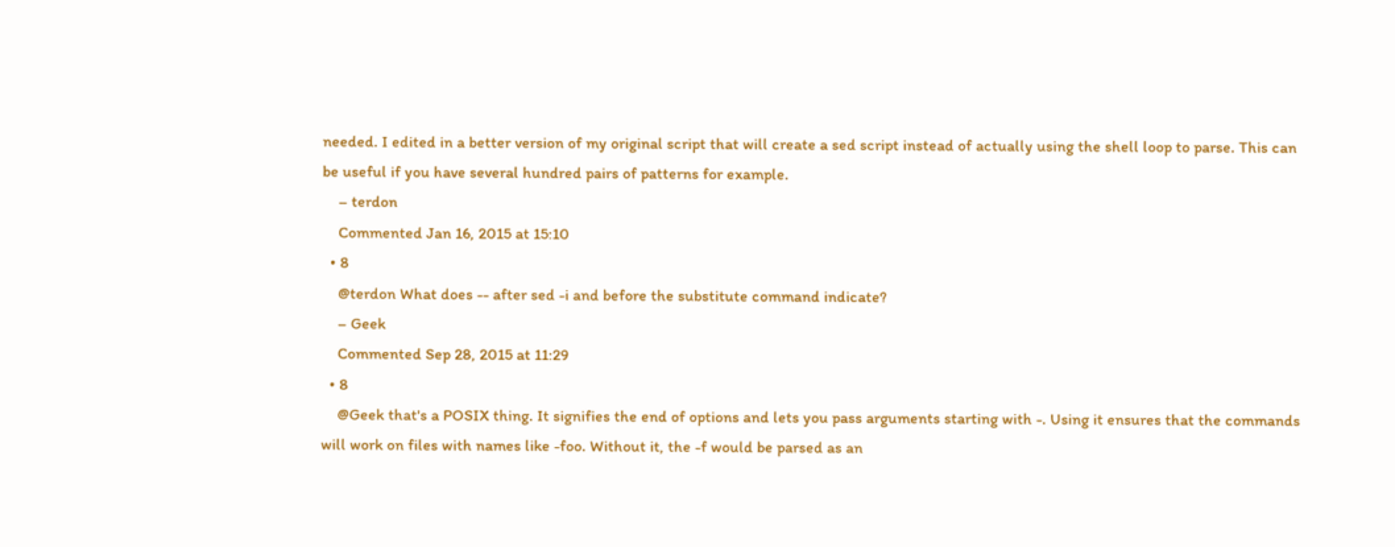needed. I edited in a better version of my original script that will create a sed script instead of actually using the shell loop to parse. This can be useful if you have several hundred pairs of patterns for example.
    – terdon
    Commented Jan 16, 2015 at 15:10
  • 8
    @terdon What does -- after sed -i and before the substitute command indicate?
    – Geek
    Commented Sep 28, 2015 at 11:29
  • 8
    @Geek that's a POSIX thing. It signifies the end of options and lets you pass arguments starting with -. Using it ensures that the commands will work on files with names like -foo. Without it, the -f would be parsed as an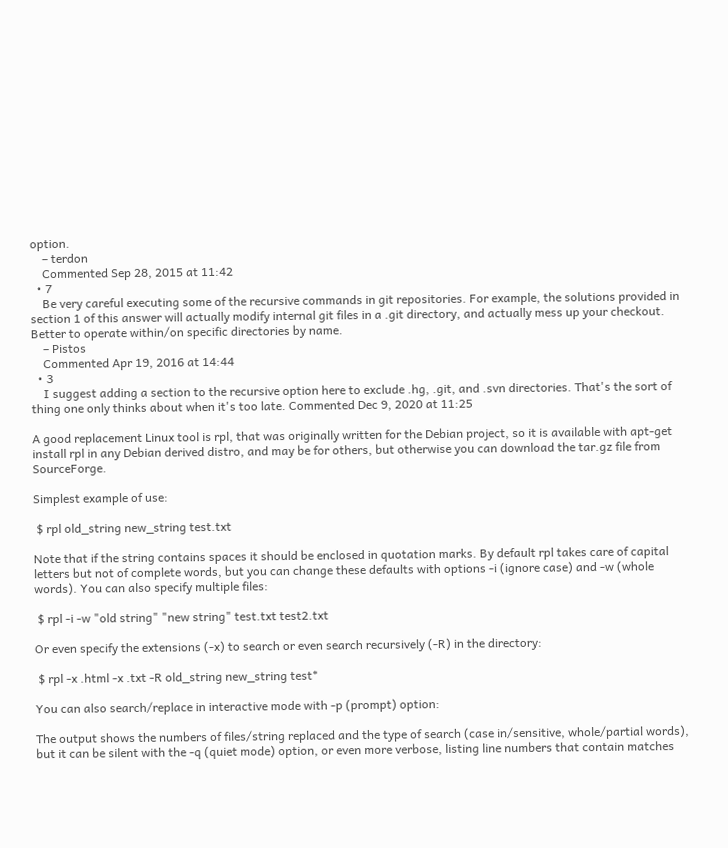option.
    – terdon
    Commented Sep 28, 2015 at 11:42
  • 7
    Be very careful executing some of the recursive commands in git repositories. For example, the solutions provided in section 1 of this answer will actually modify internal git files in a .git directory, and actually mess up your checkout. Better to operate within/on specific directories by name.
    – Pistos
    Commented Apr 19, 2016 at 14:44
  • 3
    I suggest adding a section to the recursive option here to exclude .hg, .git, and .svn directories. That's the sort of thing one only thinks about when it's too late. Commented Dec 9, 2020 at 11:25

A good replacement Linux tool is rpl, that was originally written for the Debian project, so it is available with apt-get install rpl in any Debian derived distro, and may be for others, but otherwise you can download the tar.gz file from SourceForge.

Simplest example of use:

 $ rpl old_string new_string test.txt

Note that if the string contains spaces it should be enclosed in quotation marks. By default rpl takes care of capital letters but not of complete words, but you can change these defaults with options -i (ignore case) and -w (whole words). You can also specify multiple files:

 $ rpl -i -w "old string" "new string" test.txt test2.txt

Or even specify the extensions (-x) to search or even search recursively (-R) in the directory:

 $ rpl -x .html -x .txt -R old_string new_string test*

You can also search/replace in interactive mode with -p (prompt) option:

The output shows the numbers of files/string replaced and the type of search (case in/sensitive, whole/partial words), but it can be silent with the -q (quiet mode) option, or even more verbose, listing line numbers that contain matches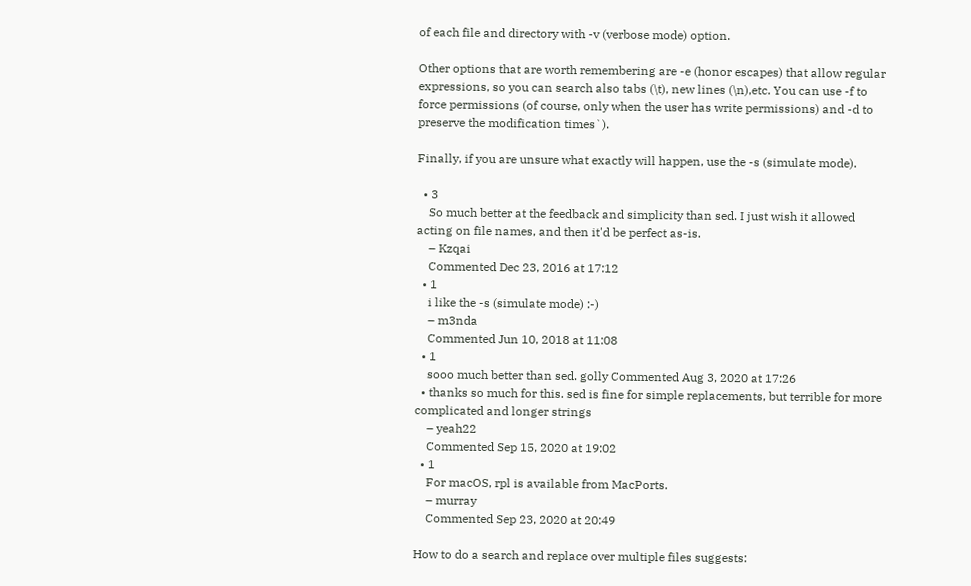of each file and directory with -v (verbose mode) option.

Other options that are worth remembering are -e (honor escapes) that allow regular expressions, so you can search also tabs (\t), new lines (\n),etc. You can use -f to force permissions (of course, only when the user has write permissions) and -d to preserve the modification times`).

Finally, if you are unsure what exactly will happen, use the -s (simulate mode).

  • 3
    So much better at the feedback and simplicity than sed. I just wish it allowed acting on file names, and then it'd be perfect as-is.
    – Kzqai
    Commented Dec 23, 2016 at 17:12
  • 1
    i like the -s (simulate mode) :-)
    – m3nda
    Commented Jun 10, 2018 at 11:08
  • 1
    sooo much better than sed. golly Commented Aug 3, 2020 at 17:26
  • thanks so much for this. sed is fine for simple replacements, but terrible for more complicated and longer strings
    – yeah22
    Commented Sep 15, 2020 at 19:02
  • 1
    For macOS, rpl is available from MacPorts.
    – murray
    Commented Sep 23, 2020 at 20:49

How to do a search and replace over multiple files suggests: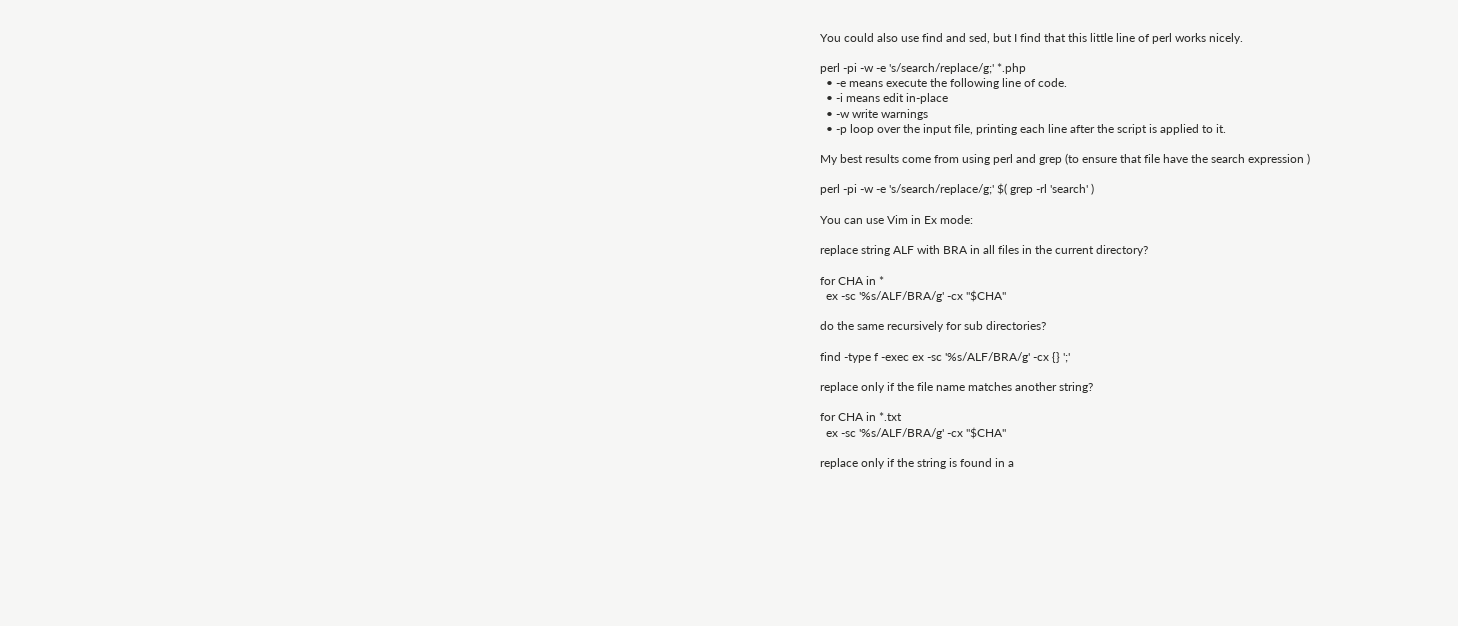You could also use find and sed, but I find that this little line of perl works nicely.

perl -pi -w -e 's/search/replace/g;' *.php
  • -e means execute the following line of code.
  • -i means edit in-place
  • -w write warnings
  • -p loop over the input file, printing each line after the script is applied to it.

My best results come from using perl and grep (to ensure that file have the search expression )

perl -pi -w -e 's/search/replace/g;' $( grep -rl 'search' )

You can use Vim in Ex mode:

replace string ALF with BRA in all files in the current directory?

for CHA in *
  ex -sc '%s/ALF/BRA/g' -cx "$CHA"

do the same recursively for sub directories?

find -type f -exec ex -sc '%s/ALF/BRA/g' -cx {} ';'

replace only if the file name matches another string?

for CHA in *.txt
  ex -sc '%s/ALF/BRA/g' -cx "$CHA"

replace only if the string is found in a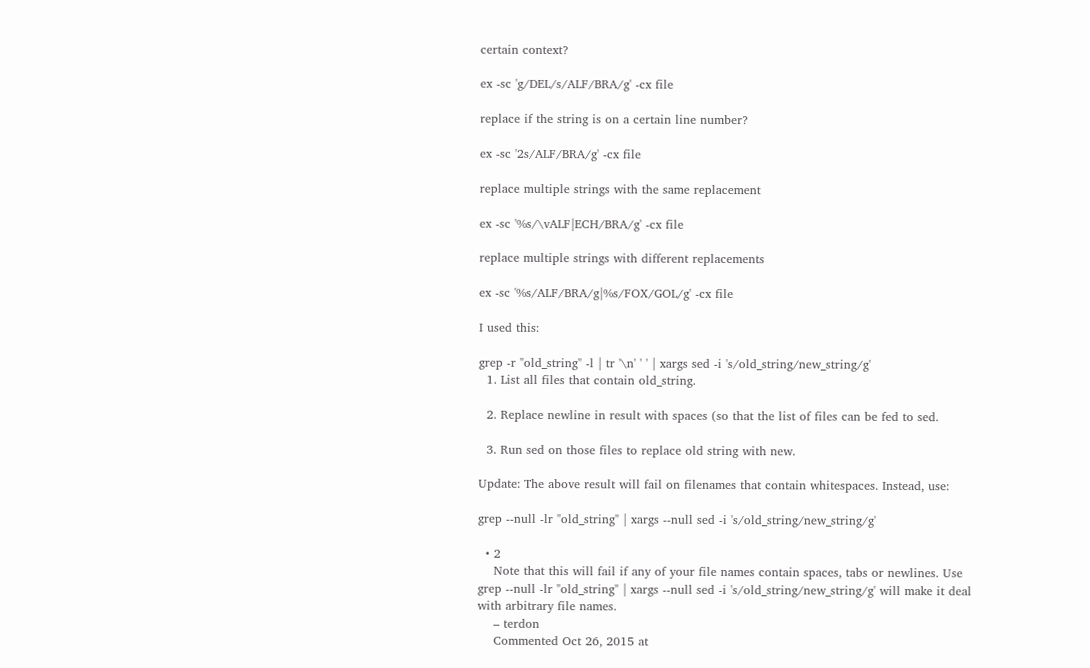certain context?

ex -sc 'g/DEL/s/ALF/BRA/g' -cx file

replace if the string is on a certain line number?

ex -sc '2s/ALF/BRA/g' -cx file

replace multiple strings with the same replacement

ex -sc '%s/\vALF|ECH/BRA/g' -cx file

replace multiple strings with different replacements

ex -sc '%s/ALF/BRA/g|%s/FOX/GOL/g' -cx file

I used this:

grep -r "old_string" -l | tr '\n' ' ' | xargs sed -i 's/old_string/new_string/g'
  1. List all files that contain old_string.

  2. Replace newline in result with spaces (so that the list of files can be fed to sed.

  3. Run sed on those files to replace old string with new.

Update: The above result will fail on filenames that contain whitespaces. Instead, use:

grep --null -lr "old_string" | xargs --null sed -i 's/old_string/new_string/g'

  • 2
    Note that this will fail if any of your file names contain spaces, tabs or newlines. Use grep --null -lr "old_string" | xargs --null sed -i 's/old_string/new_string/g' will make it deal with arbitrary file names.
    – terdon
    Commented Oct 26, 2015 at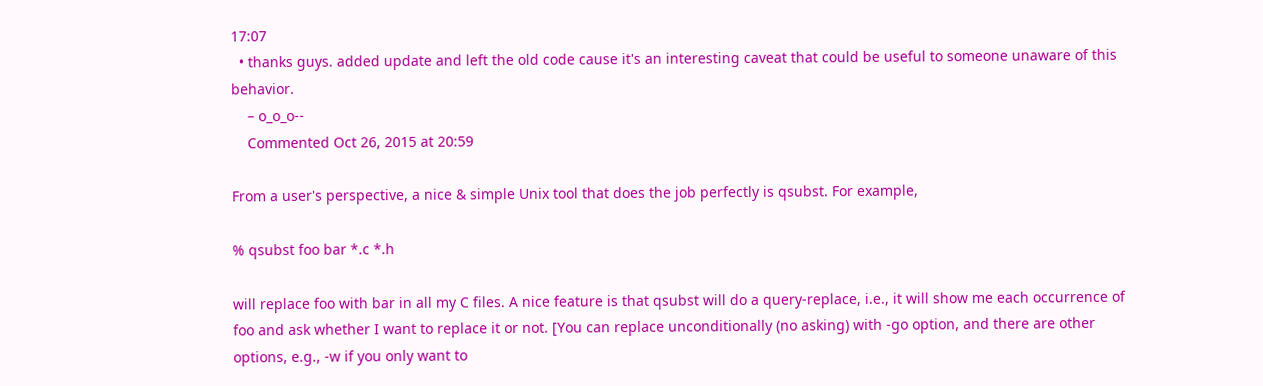17:07
  • thanks guys. added update and left the old code cause it's an interesting caveat that could be useful to someone unaware of this behavior.
    – o_o_o--
    Commented Oct 26, 2015 at 20:59

From a user's perspective, a nice & simple Unix tool that does the job perfectly is qsubst. For example,

% qsubst foo bar *.c *.h

will replace foo with bar in all my C files. A nice feature is that qsubst will do a query-replace, i.e., it will show me each occurrence of foo and ask whether I want to replace it or not. [You can replace unconditionally (no asking) with -go option, and there are other options, e.g., -w if you only want to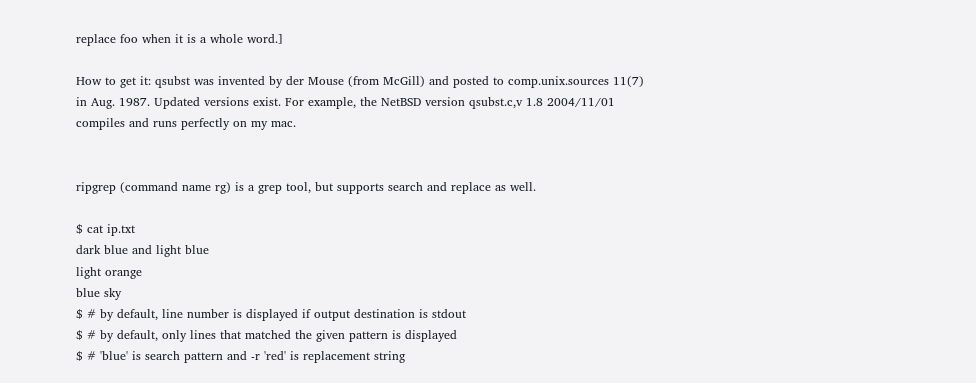replace foo when it is a whole word.]

How to get it: qsubst was invented by der Mouse (from McGill) and posted to comp.unix.sources 11(7) in Aug. 1987. Updated versions exist. For example, the NetBSD version qsubst.c,v 1.8 2004/11/01 compiles and runs perfectly on my mac.


ripgrep (command name rg) is a grep tool, but supports search and replace as well.

$ cat ip.txt
dark blue and light blue
light orange
blue sky
$ # by default, line number is displayed if output destination is stdout
$ # by default, only lines that matched the given pattern is displayed
$ # 'blue' is search pattern and -r 'red' is replacement string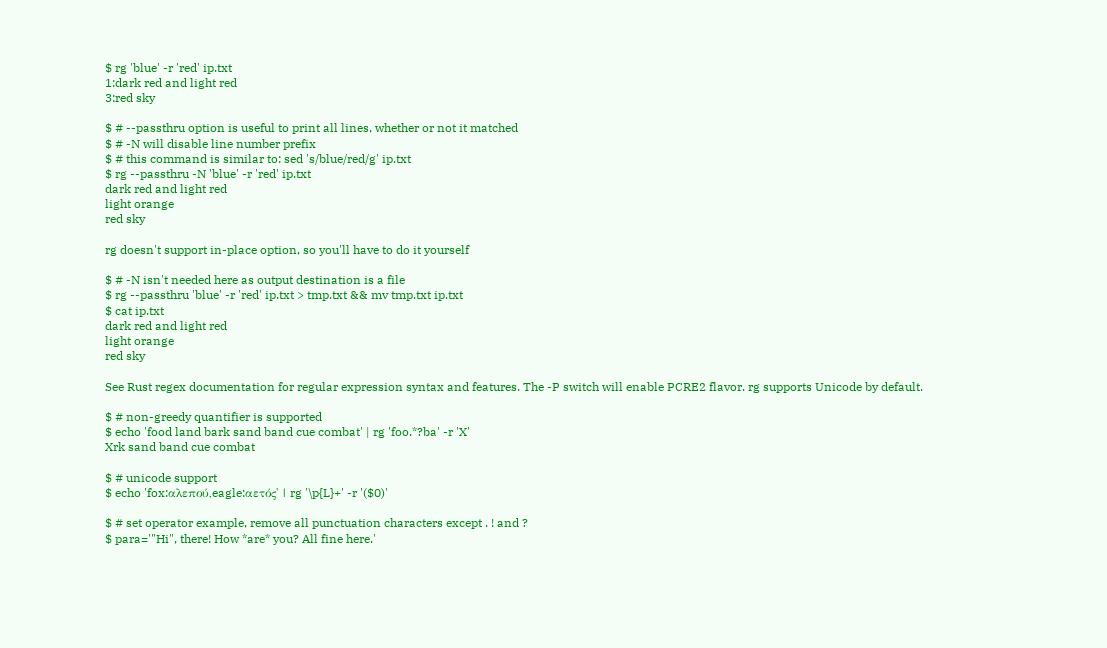$ rg 'blue' -r 'red' ip.txt
1:dark red and light red
3:red sky

$ # --passthru option is useful to print all lines, whether or not it matched
$ # -N will disable line number prefix
$ # this command is similar to: sed 's/blue/red/g' ip.txt
$ rg --passthru -N 'blue' -r 'red' ip.txt
dark red and light red
light orange
red sky

rg doesn't support in-place option, so you'll have to do it yourself

$ # -N isn't needed here as output destination is a file
$ rg --passthru 'blue' -r 'red' ip.txt > tmp.txt && mv tmp.txt ip.txt
$ cat ip.txt
dark red and light red
light orange
red sky

See Rust regex documentation for regular expression syntax and features. The -P switch will enable PCRE2 flavor. rg supports Unicode by default.

$ # non-greedy quantifier is supported
$ echo 'food land bark sand band cue combat' | rg 'foo.*?ba' -r 'X'
Xrk sand band cue combat

$ # unicode support
$ echo 'fox:αλεπού,eagle:αετός' | rg '\p{L}+' -r '($0)'

$ # set operator example, remove all punctuation characters except . ! and ?
$ para='"Hi", there! How *are* you? All fine here.'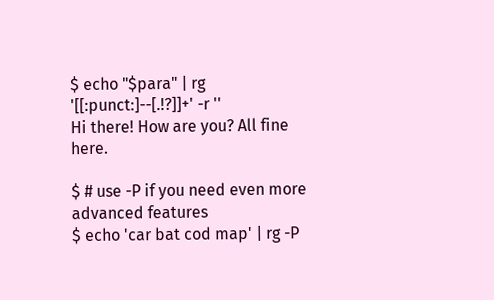$ echo "$para" | rg '[[:punct:]--[.!?]]+' -r ''
Hi there! How are you? All fine here.

$ # use -P if you need even more advanced features
$ echo 'car bat cod map' | rg -P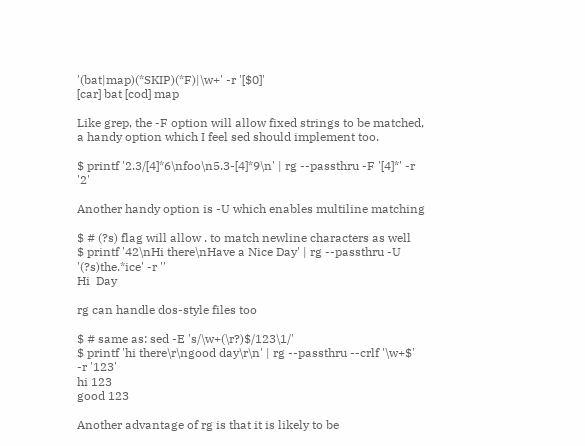'(bat|map)(*SKIP)(*F)|\w+' -r '[$0]'
[car] bat [cod] map

Like grep, the -F option will allow fixed strings to be matched, a handy option which I feel sed should implement too.

$ printf '2.3/[4]*6\nfoo\n5.3-[4]*9\n' | rg --passthru -F '[4]*' -r '2'

Another handy option is -U which enables multiline matching

$ # (?s) flag will allow . to match newline characters as well
$ printf '42\nHi there\nHave a Nice Day' | rg --passthru -U '(?s)the.*ice' -r ''
Hi  Day

rg can handle dos-style files too

$ # same as: sed -E 's/\w+(\r?)$/123\1/'
$ printf 'hi there\r\ngood day\r\n' | rg --passthru --crlf '\w+$' -r '123'
hi 123
good 123

Another advantage of rg is that it is likely to be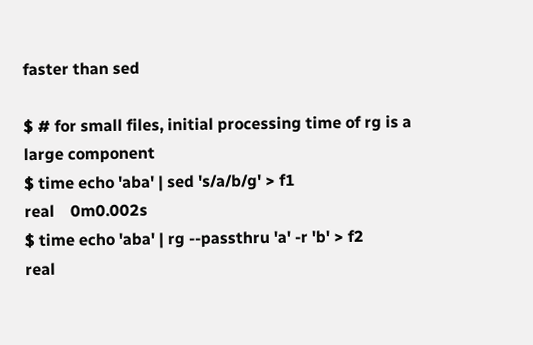faster than sed

$ # for small files, initial processing time of rg is a large component
$ time echo 'aba' | sed 's/a/b/g' > f1
real    0m0.002s
$ time echo 'aba' | rg --passthru 'a' -r 'b' > f2
real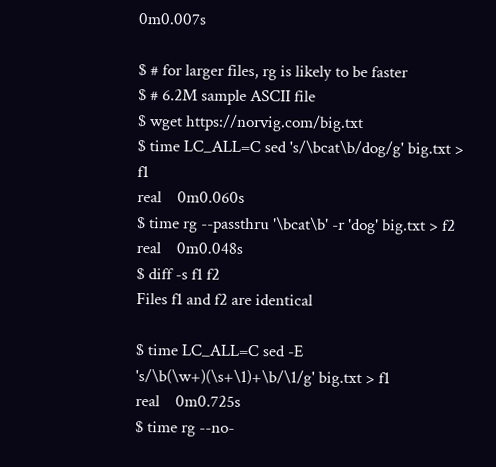0m0.007s

$ # for larger files, rg is likely to be faster
$ # 6.2M sample ASCII file
$ wget https://norvig.com/big.txt
$ time LC_ALL=C sed 's/\bcat\b/dog/g' big.txt > f1
real    0m0.060s
$ time rg --passthru '\bcat\b' -r 'dog' big.txt > f2
real    0m0.048s
$ diff -s f1 f2
Files f1 and f2 are identical

$ time LC_ALL=C sed -E 's/\b(\w+)(\s+\1)+\b/\1/g' big.txt > f1
real    0m0.725s
$ time rg --no-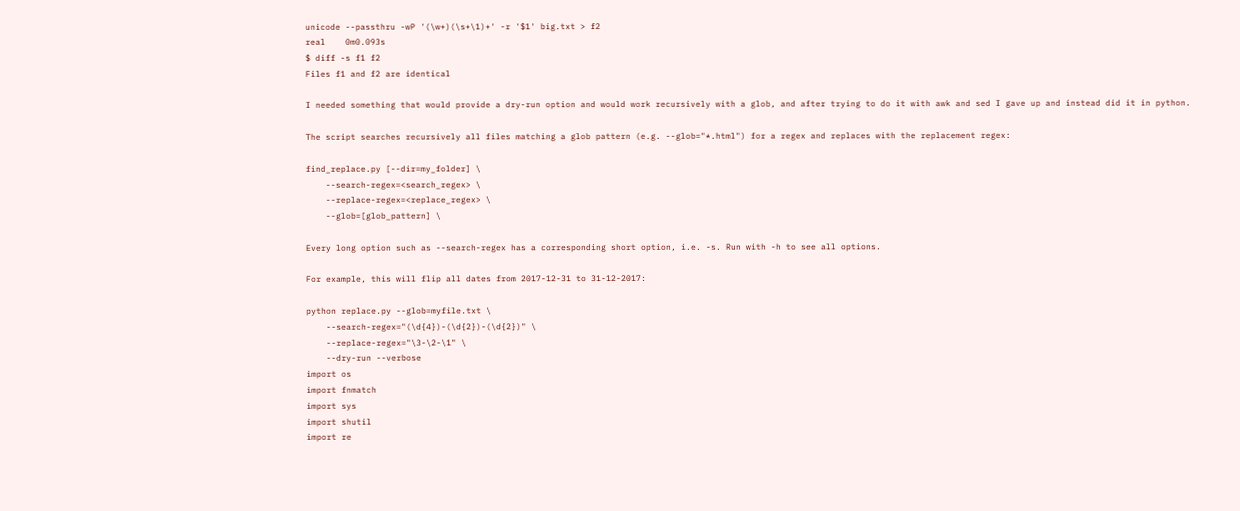unicode --passthru -wP '(\w+)(\s+\1)+' -r '$1' big.txt > f2
real    0m0.093s
$ diff -s f1 f2
Files f1 and f2 are identical

I needed something that would provide a dry-run option and would work recursively with a glob, and after trying to do it with awk and sed I gave up and instead did it in python.

The script searches recursively all files matching a glob pattern (e.g. --glob="*.html") for a regex and replaces with the replacement regex:

find_replace.py [--dir=my_folder] \
    --search-regex=<search_regex> \
    --replace-regex=<replace_regex> \
    --glob=[glob_pattern] \

Every long option such as --search-regex has a corresponding short option, i.e. -s. Run with -h to see all options.

For example, this will flip all dates from 2017-12-31 to 31-12-2017:

python replace.py --glob=myfile.txt \
    --search-regex="(\d{4})-(\d{2})-(\d{2})" \
    --replace-regex="\3-\2-\1" \
    --dry-run --verbose
import os
import fnmatch
import sys
import shutil
import re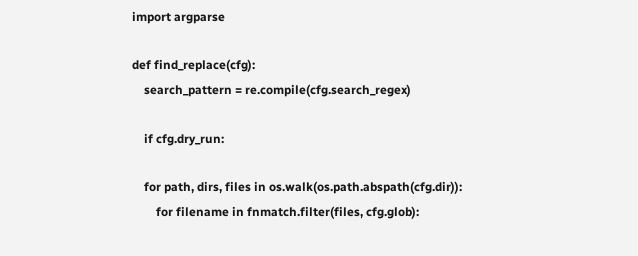import argparse

def find_replace(cfg):
    search_pattern = re.compile(cfg.search_regex)

    if cfg.dry_run:

    for path, dirs, files in os.walk(os.path.abspath(cfg.dir)):
        for filename in fnmatch.filter(files, cfg.glob):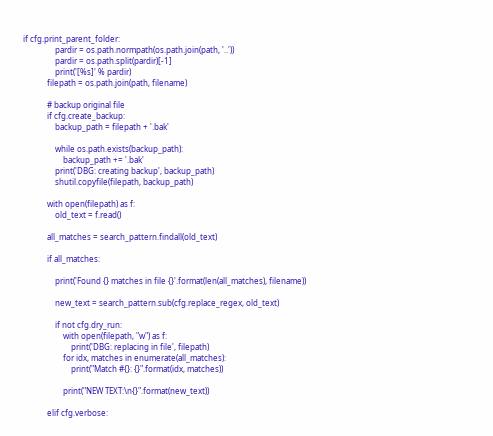if cfg.print_parent_folder:
                pardir = os.path.normpath(os.path.join(path, '..'))
                pardir = os.path.split(pardir)[-1]
                print('[%s]' % pardir)
            filepath = os.path.join(path, filename)

            # backup original file
            if cfg.create_backup:
                backup_path = filepath + '.bak'

                while os.path.exists(backup_path):
                    backup_path += '.bak'
                print('DBG: creating backup', backup_path)
                shutil.copyfile(filepath, backup_path)

            with open(filepath) as f:
                old_text = f.read()

            all_matches = search_pattern.findall(old_text)

            if all_matches:

                print('Found {} matches in file {}'.format(len(all_matches), filename))

                new_text = search_pattern.sub(cfg.replace_regex, old_text)

                if not cfg.dry_run:
                    with open(filepath, "w") as f:
                        print('DBG: replacing in file', filepath)
                    for idx, matches in enumerate(all_matches):
                        print("Match #{}: {}".format(idx, matches))

                    print("NEW TEXT:\n{}".format(new_text))

            elif cfg.verbose: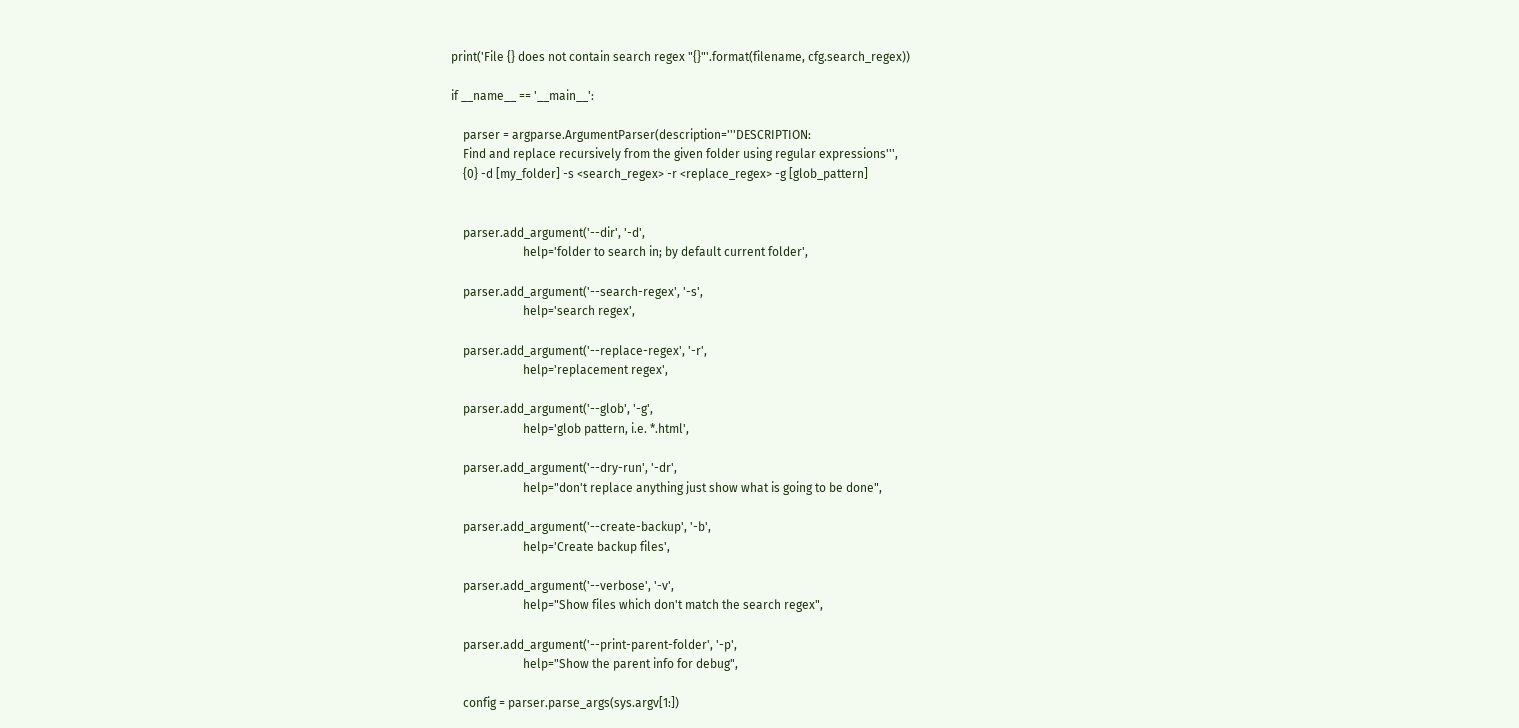print('File {} does not contain search regex "{}"'.format(filename, cfg.search_regex))

if __name__ == '__main__':

    parser = argparse.ArgumentParser(description='''DESCRIPTION:
    Find and replace recursively from the given folder using regular expressions''',
    {0} -d [my_folder] -s <search_regex> -r <replace_regex> -g [glob_pattern]


    parser.add_argument('--dir', '-d',
                        help='folder to search in; by default current folder',

    parser.add_argument('--search-regex', '-s',
                        help='search regex',

    parser.add_argument('--replace-regex', '-r',
                        help='replacement regex',

    parser.add_argument('--glob', '-g',
                        help='glob pattern, i.e. *.html',

    parser.add_argument('--dry-run', '-dr',
                        help="don't replace anything just show what is going to be done",

    parser.add_argument('--create-backup', '-b',
                        help='Create backup files',

    parser.add_argument('--verbose', '-v',
                        help="Show files which don't match the search regex",

    parser.add_argument('--print-parent-folder', '-p',
                        help="Show the parent info for debug",

    config = parser.parse_args(sys.argv[1:])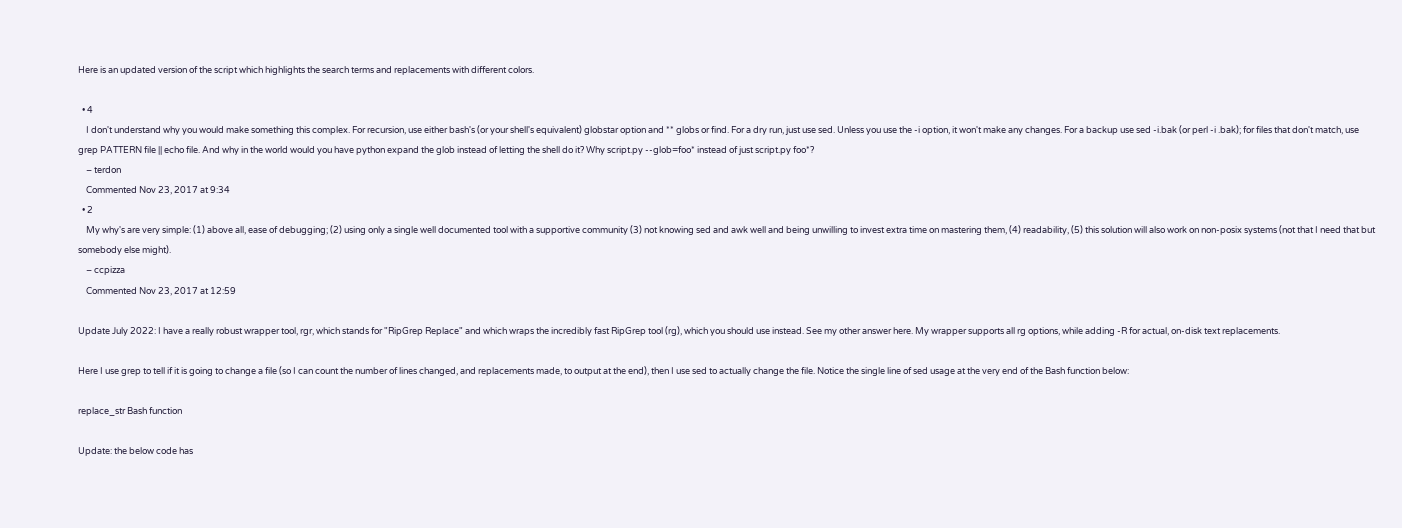Here is an updated version of the script which highlights the search terms and replacements with different colors.

  • 4
    I don't understand why you would make something this complex. For recursion, use either bash's (or your shell's equivalent) globstar option and ** globs or find. For a dry run, just use sed. Unless you use the -i option, it won't make any changes. For a backup use sed -i.bak (or perl -i .bak); for files that don't match, use grep PATTERN file || echo file. And why in the world would you have python expand the glob instead of letting the shell do it? Why script.py --glob=foo* instead of just script.py foo*?
    – terdon
    Commented Nov 23, 2017 at 9:34
  • 2
    My why's are very simple: (1) above all, ease of debugging; (2) using only a single well documented tool with a supportive community (3) not knowing sed and awk well and being unwilling to invest extra time on mastering them, (4) readability, (5) this solution will also work on non-posix systems (not that I need that but somebody else might).
    – ccpizza
    Commented Nov 23, 2017 at 12:59

Update July 2022: I have a really robust wrapper tool, rgr, which stands for "RipGrep Replace" and which wraps the incredibly fast RipGrep tool (rg), which you should use instead. See my other answer here. My wrapper supports all rg options, while adding -R for actual, on-disk text replacements.

Here I use grep to tell if it is going to change a file (so I can count the number of lines changed, and replacements made, to output at the end), then I use sed to actually change the file. Notice the single line of sed usage at the very end of the Bash function below:

replace_str Bash function

Update: the below code has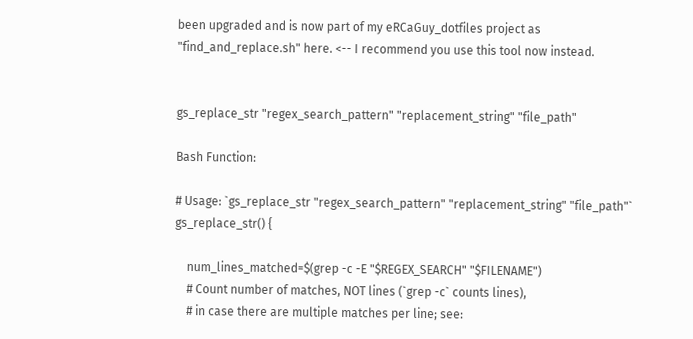been upgraded and is now part of my eRCaGuy_dotfiles project as "find_and_replace.sh" here. <-- I recommend you use this tool now instead.


gs_replace_str "regex_search_pattern" "replacement_string" "file_path"

Bash Function:

# Usage: `gs_replace_str "regex_search_pattern" "replacement_string" "file_path"`
gs_replace_str() {

    num_lines_matched=$(grep -c -E "$REGEX_SEARCH" "$FILENAME")
    # Count number of matches, NOT lines (`grep -c` counts lines),
    # in case there are multiple matches per line; see: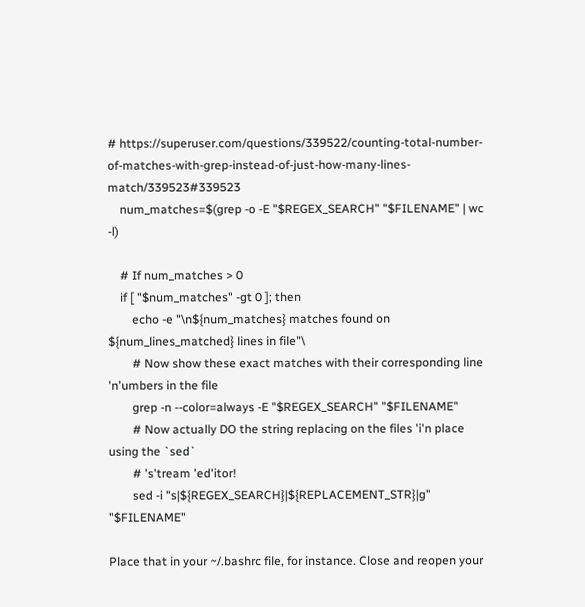# https://superuser.com/questions/339522/counting-total-number-of-matches-with-grep-instead-of-just-how-many-lines-match/339523#339523
    num_matches=$(grep -o -E "$REGEX_SEARCH" "$FILENAME" | wc -l)

    # If num_matches > 0
    if [ "$num_matches" -gt 0 ]; then
        echo -e "\n${num_matches} matches found on ${num_lines_matched} lines in file"\
        # Now show these exact matches with their corresponding line 'n'umbers in the file
        grep -n --color=always -E "$REGEX_SEARCH" "$FILENAME"
        # Now actually DO the string replacing on the files 'i'n place using the `sed`
        # 's'tream 'ed'itor!
        sed -i "s|${REGEX_SEARCH}|${REPLACEMENT_STR}|g" "$FILENAME"

Place that in your ~/.bashrc file, for instance. Close and reopen your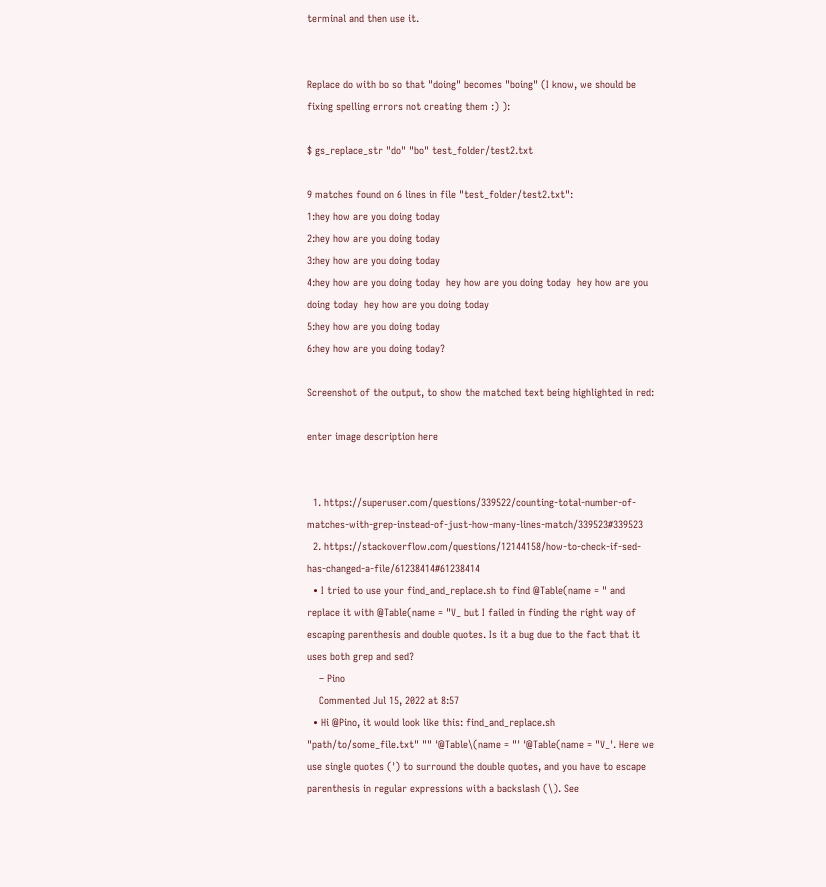terminal and then use it.


Replace do with bo so that "doing" becomes "boing" (I know, we should be fixing spelling errors not creating them :) ):

$ gs_replace_str "do" "bo" test_folder/test2.txt

9 matches found on 6 lines in file "test_folder/test2.txt":
1:hey how are you doing today
2:hey how are you doing today
3:hey how are you doing today
4:hey how are you doing today  hey how are you doing today  hey how are you doing today  hey how are you doing today
5:hey how are you doing today
6:hey how are you doing today?

Screenshot of the output, to show the matched text being highlighted in red:

enter image description here


  1. https://superuser.com/questions/339522/counting-total-number-of-matches-with-grep-instead-of-just-how-many-lines-match/339523#339523
  2. https://stackoverflow.com/questions/12144158/how-to-check-if-sed-has-changed-a-file/61238414#61238414
  • I tried to use your find_and_replace.sh to find @Table(name = " and replace it with @Table(name = "V_ but I failed in finding the right way of escaping parenthesis and double quotes. Is it a bug due to the fact that it uses both grep and sed?
    – Pino
    Commented Jul 15, 2022 at 8:57
  • Hi @Pino, it would look like this: find_and_replace.sh "path/to/some_file.txt" "" '@Table\(name = "' '@Table(name = "V_'. Here we use single quotes (') to surround the double quotes, and you have to escape parenthesis in regular expressions with a backslash (\). See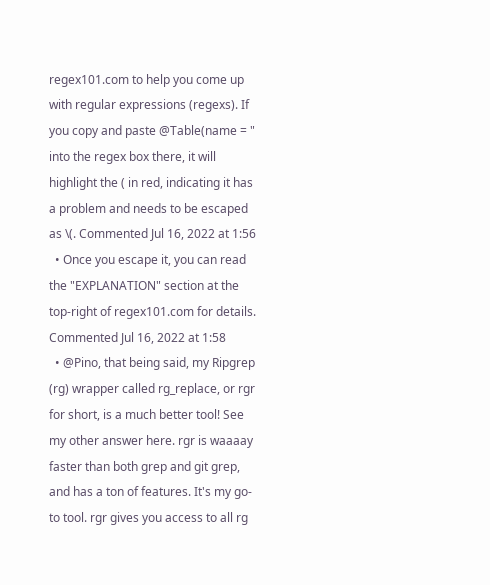regex101.com to help you come up with regular expressions (regexs). If you copy and paste @Table(name = " into the regex box there, it will highlight the ( in red, indicating it has a problem and needs to be escaped as \(. Commented Jul 16, 2022 at 1:56
  • Once you escape it, you can read the "EXPLANATION" section at the top-right of regex101.com for details. Commented Jul 16, 2022 at 1:58
  • @Pino, that being said, my Ripgrep (rg) wrapper called rg_replace, or rgr for short, is a much better tool! See my other answer here. rgr is waaaay faster than both grep and git grep, and has a ton of features. It's my go-to tool. rgr gives you access to all rg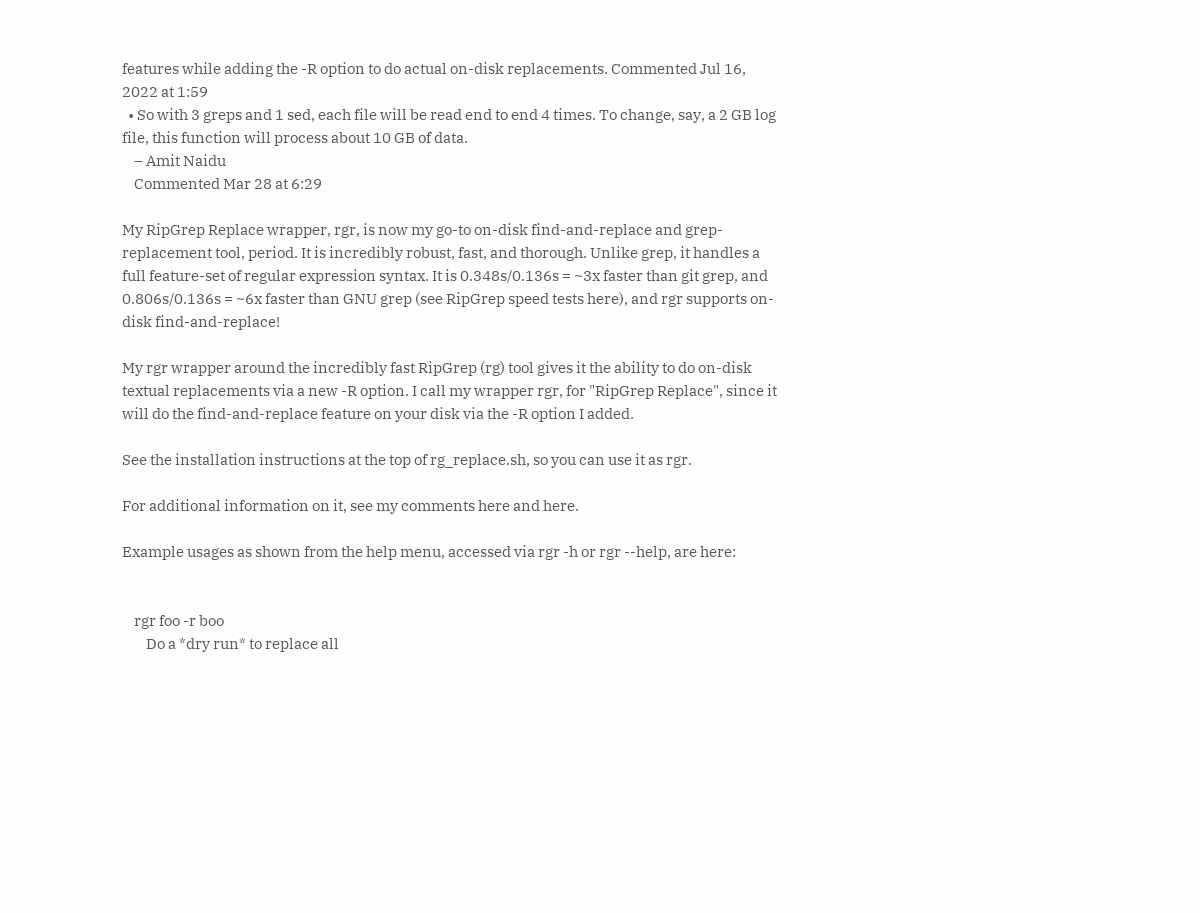features while adding the -R option to do actual on-disk replacements. Commented Jul 16, 2022 at 1:59
  • So with 3 greps and 1 sed, each file will be read end to end 4 times. To change, say, a 2 GB log file, this function will process about 10 GB of data.
    – Amit Naidu
    Commented Mar 28 at 6:29

My RipGrep Replace wrapper, rgr, is now my go-to on-disk find-and-replace and grep-replacement tool, period. It is incredibly robust, fast, and thorough. Unlike grep, it handles a full feature-set of regular expression syntax. It is 0.348s/0.136s = ~3x faster than git grep, and 0.806s/0.136s = ~6x faster than GNU grep (see RipGrep speed tests here), and rgr supports on-disk find-and-replace!

My rgr wrapper around the incredibly fast RipGrep (rg) tool gives it the ability to do on-disk textual replacements via a new -R option. I call my wrapper rgr, for "RipGrep Replace", since it will do the find-and-replace feature on your disk via the -R option I added.

See the installation instructions at the top of rg_replace.sh, so you can use it as rgr.

For additional information on it, see my comments here and here.

Example usages as shown from the help menu, accessed via rgr -h or rgr --help, are here:


    rgr foo -r boo
        Do a *dry run* to replace all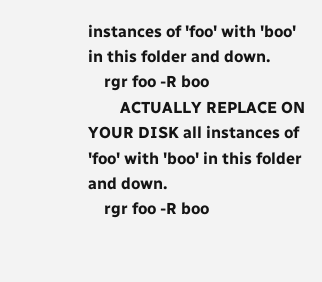instances of 'foo' with 'boo' in this folder and down.
    rgr foo -R boo
        ACTUALLY REPLACE ON YOUR DISK all instances of 'foo' with 'boo' in this folder and down.
    rgr foo -R boo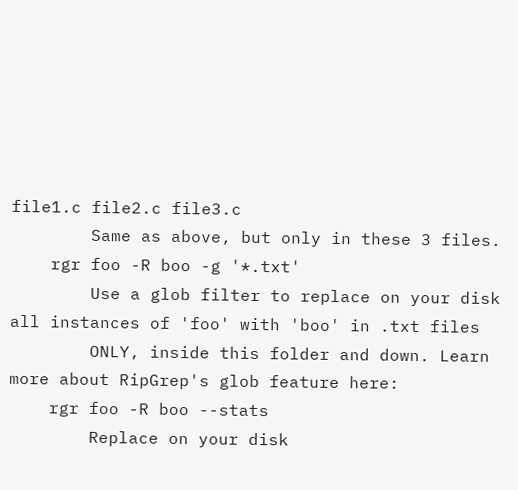file1.c file2.c file3.c
        Same as above, but only in these 3 files.
    rgr foo -R boo -g '*.txt'
        Use a glob filter to replace on your disk all instances of 'foo' with 'boo' in .txt files
        ONLY, inside this folder and down. Learn more about RipGrep's glob feature here:
    rgr foo -R boo --stats
        Replace on your disk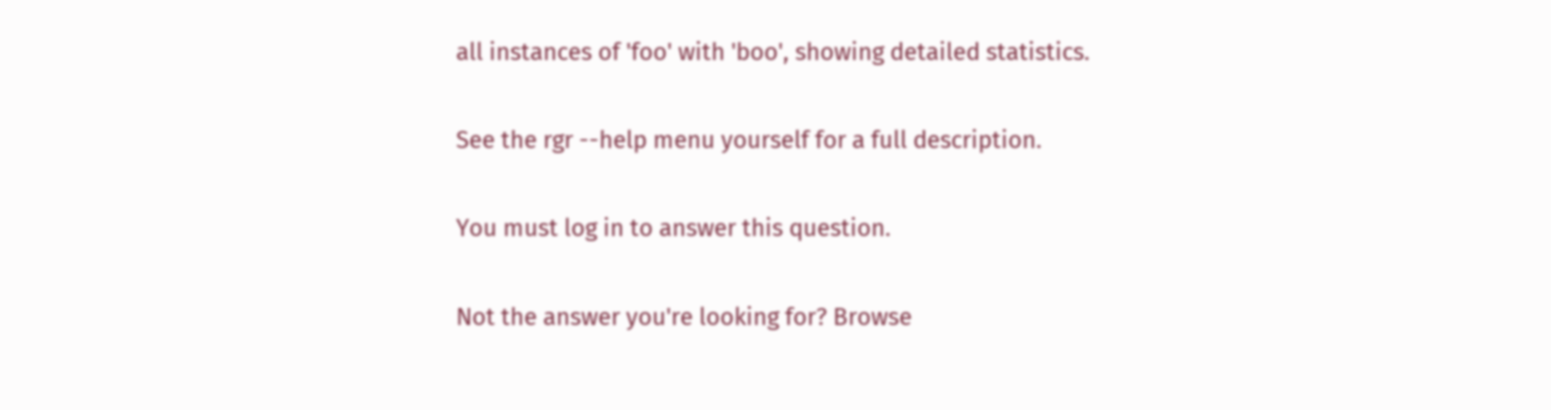all instances of 'foo' with 'boo', showing detailed statistics.

See the rgr --help menu yourself for a full description.

You must log in to answer this question.

Not the answer you're looking for? Browse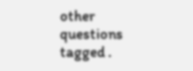other questions tagged .